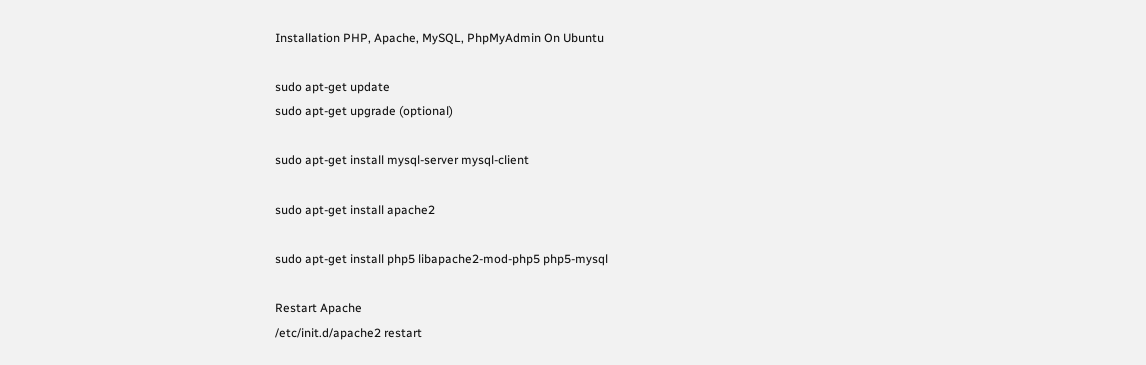Installation PHP, Apache, MySQL, PhpMyAdmin On Ubuntu

sudo apt-get update
sudo apt-get upgrade (optional)

sudo apt-get install mysql-server mysql-client

sudo apt-get install apache2

sudo apt-get install php5 libapache2-mod-php5 php5-mysql

Restart Apache
/etc/init.d/apache2 restart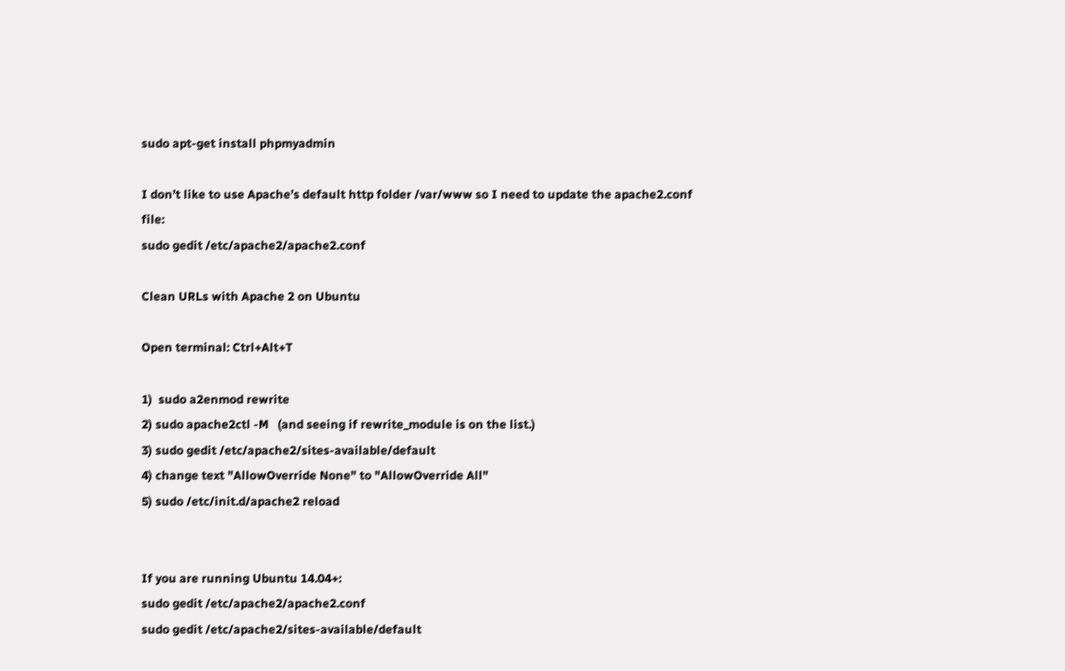sudo apt-get install phpmyadmin

I don’t like to use Apache’s default http folder /var/www so I need to update the apache2.conf file:
sudo gedit /etc/apache2/apache2.conf

Clean URLs with Apache 2 on Ubuntu

Open terminal: Ctrl+Alt+T

1)  sudo a2enmod rewrite
2) sudo apache2ctl -M   (and seeing if rewrite_module is on the list.)
3) sudo gedit /etc/apache2/sites-available/default
4) change text "AllowOverride None" to "AllowOverride All"
5) sudo /etc/init.d/apache2 reload


If you are running Ubuntu 14.04+:
sudo gedit /etc/apache2/apache2.conf
sudo gedit /etc/apache2/sites-available/default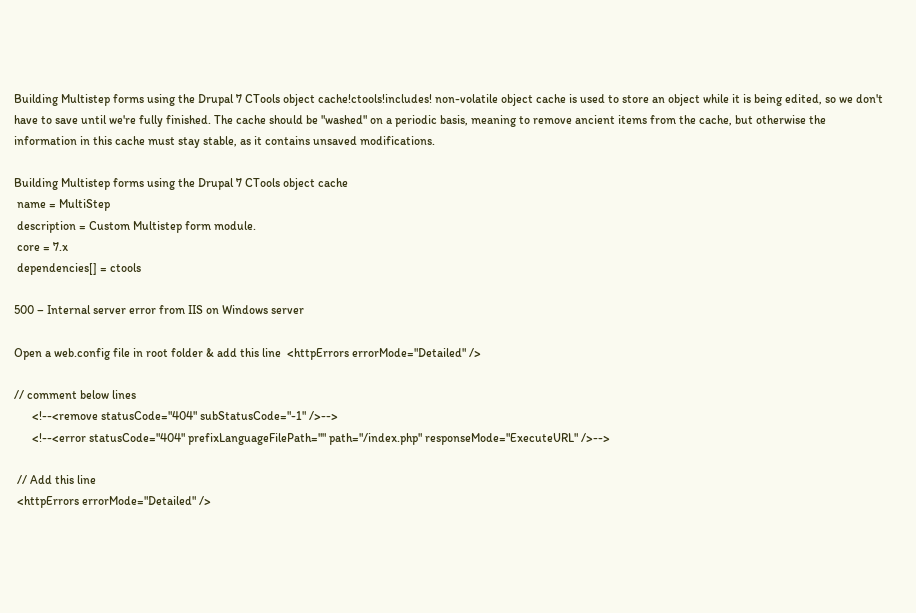Building Multistep forms using the Drupal 7 CTools object cache!ctools!includes! non-volatile object cache is used to store an object while it is being edited, so we don't have to save until we're fully finished. The cache should be "washed" on a periodic basis, meaning to remove ancient items from the cache, but otherwise the information in this cache must stay stable, as it contains unsaved modifications.

Building Multistep forms using the Drupal 7 CTools object cache
 name = MultiStep
 description = Custom Multistep form module.
 core = 7.x
 dependencies[] = ctools

500 – Internal server error from IIS on Windows server

Open a web.config file in root folder & add this line  <httpErrors errorMode="Detailed" />

// comment below lines
      <!--<remove statusCode="404" subStatusCode="-1" />-->
      <!--<error statusCode="404" prefixLanguageFilePath="" path="/index.php" responseMode="ExecuteURL" />-->

 // Add this line
 <httpErrors errorMode="Detailed" />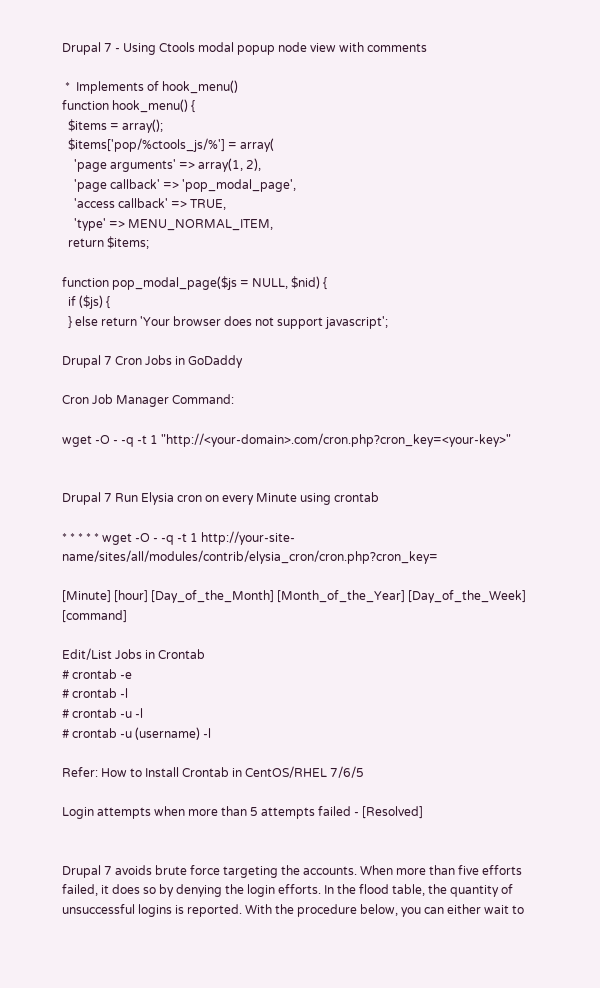Drupal 7 - Using Ctools modal popup node view with comments

 *  Implements of hook_menu()
function hook_menu() {
  $items = array();
  $items['pop/%ctools_js/%'] = array(
    'page arguments' => array(1, 2),
    'page callback' => 'pop_modal_page',
    'access callback' => TRUE,
    'type' => MENU_NORMAL_ITEM,
  return $items;

function pop_modal_page($js = NULL, $nid) {
  if ($js) {
  } else return 'Your browser does not support javascript';

Drupal 7 Cron Jobs in GoDaddy

Cron Job Manager Command:

wget -O - -q -t 1 "http://<your-domain>.com/cron.php?cron_key=<your-key>"


Drupal 7 Run Elysia cron on every Minute using crontab

* * * * * wget -O - -q -t 1 http://your-site-name/sites/all/modules/contrib/elysia_cron/cron.php?cron_key=

[Minute] [hour] [Day_of_the_Month] [Month_of_the_Year] [Day_of_the_Week] [command]

Edit/List Jobs in Crontab
# crontab -e
# crontab -l
# crontab -u -l
# crontab -u (username) -l

Refer: How to Install Crontab in CentOS/RHEL 7/6/5

Login attempts when more than 5 attempts failed - [Resolved]


Drupal 7 avoids brute force targeting the accounts. When more than five efforts failed, it does so by denying the login efforts. In the flood table, the quantity of unsuccessful logins is reported. With the procedure below, you can either wait to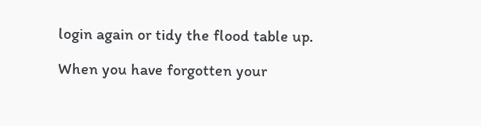login again or tidy the flood table up.

When you have forgotten your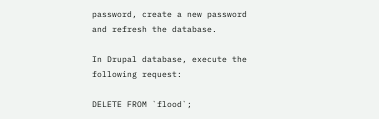password, create a new password and refresh the database.

In Drupal database, execute the following request:

DELETE FROM `flood`;